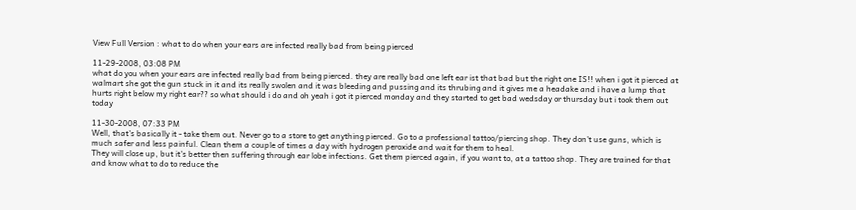View Full Version : what to do when your ears are infected really bad from being pierced

11-29-2008, 03:08 PM
what do you when your ears are infected really bad from being pierced. they are really bad one left ear ist that bad but the right one IS!! when i got it pierced at walmart she got the gun stuck in it and its really swolen and it was bleeding and pussing and its thrubing and it gives me a headake and i have a lump that hurts right below my right ear?? so what should i do and oh yeah i got it pierced monday and they started to get bad wedsday or thursday but i took them out today

11-30-2008, 07:33 PM
Well, that's basically it - take them out. Never go to a store to get anything pierced. Go to a professional tattoo/piercing shop. They don't use guns, which is much safer and less painful. Clean them a couple of times a day with hydrogen peroxide and wait for them to heal.
They will close up, but it's better then suffering through ear lobe infections. Get them pierced again, if you want to, at a tattoo shop. They are trained for that and know what to do to reduce the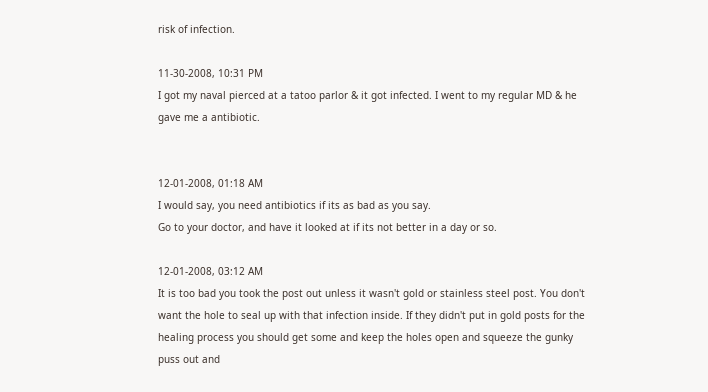risk of infection.

11-30-2008, 10:31 PM
I got my naval pierced at a tatoo parlor & it got infected. I went to my regular MD & he gave me a antibiotic.


12-01-2008, 01:18 AM
I would say, you need antibiotics if its as bad as you say.
Go to your doctor, and have it looked at if its not better in a day or so.

12-01-2008, 03:12 AM
It is too bad you took the post out unless it wasn't gold or stainless steel post. You don't want the hole to seal up with that infection inside. If they didn't put in gold posts for the healing process you should get some and keep the holes open and squeeze the gunky puss out and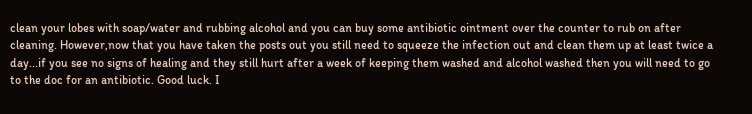clean your lobes with soap/water and rubbing alcohol and you can buy some antibiotic ointment over the counter to rub on after cleaning. However,now that you have taken the posts out you still need to squeeze the infection out and clean them up at least twice a day...if you see no signs of healing and they still hurt after a week of keeping them washed and alcohol washed then you will need to go to the doc for an antibiotic. Good luck. I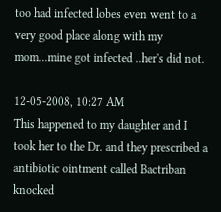too had infected lobes even went to a very good place along with my mom...mine got infected ..her's did not.

12-05-2008, 10:27 AM
This happened to my daughter and I took her to the Dr. and they prescribed a antibiotic ointment called Bactriban knocked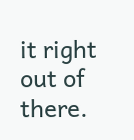it right out of there.